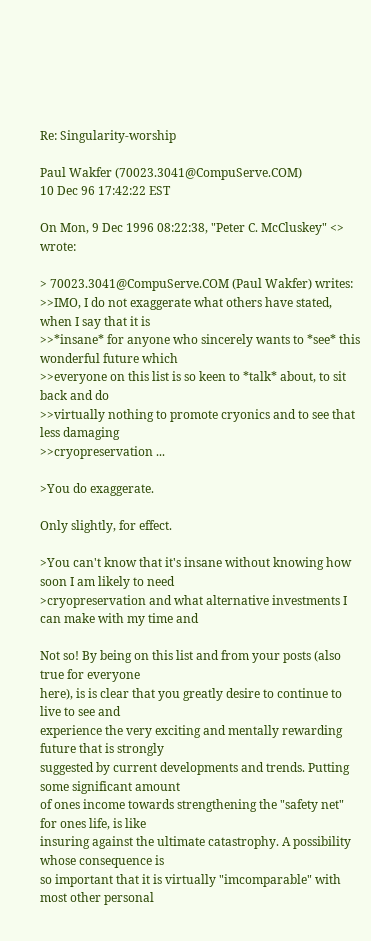Re: Singularity-worship

Paul Wakfer (70023.3041@CompuServe.COM)
10 Dec 96 17:42:22 EST

On Mon, 9 Dec 1996 08:22:38, "Peter C. McCluskey" <> wrote:

> 70023.3041@CompuServe.COM (Paul Wakfer) writes:
>>IMO, I do not exaggerate what others have stated, when I say that it is
>>*insane* for anyone who sincerely wants to *see* this wonderful future which
>>everyone on this list is so keen to *talk* about, to sit back and do
>>virtually nothing to promote cryonics and to see that less damaging
>>cryopreservation ...

>You do exaggerate.

Only slightly, for effect.

>You can't know that it's insane without knowing how soon I am likely to need
>cryopreservation and what alternative investments I can make with my time and

Not so! By being on this list and from your posts (also true for everyone
here), is is clear that you greatly desire to continue to live to see and
experience the very exciting and mentally rewarding future that is strongly
suggested by current developments and trends. Putting some significant amount
of ones income towards strengthening the "safety net" for ones life, is like
insuring against the ultimate catastrophy. A possibility whose consequence is
so important that it is virtually "imcomparable" with most other personal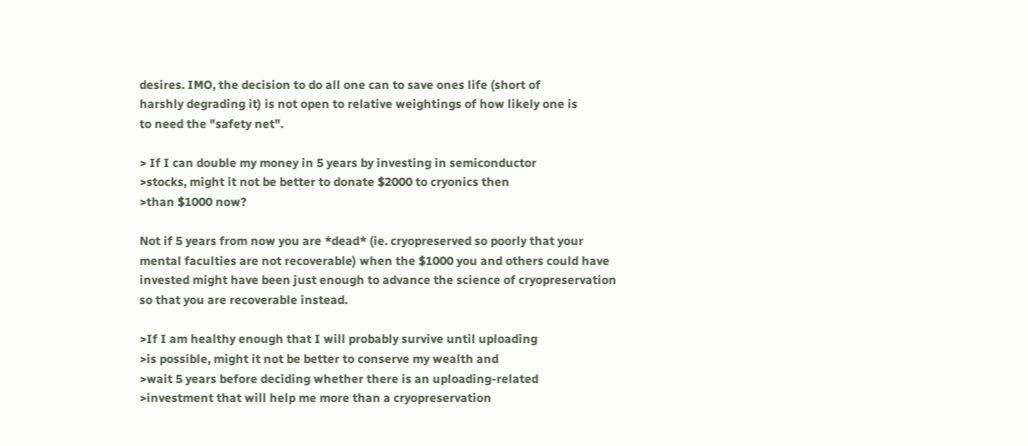desires. IMO, the decision to do all one can to save ones life (short of
harshly degrading it) is not open to relative weightings of how likely one is
to need the "safety net".

> If I can double my money in 5 years by investing in semiconductor
>stocks, might it not be better to donate $2000 to cryonics then
>than $1000 now?

Not if 5 years from now you are *dead* (ie. cryopreserved so poorly that your
mental faculties are not recoverable) when the $1000 you and others could have
invested might have been just enough to advance the science of cryopreservation
so that you are recoverable instead.

>If I am healthy enough that I will probably survive until uploading
>is possible, might it not be better to conserve my wealth and
>wait 5 years before deciding whether there is an uploading-related
>investment that will help me more than a cryopreservation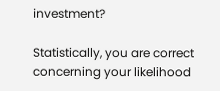investment?

Statistically, you are correct concerning your likelihood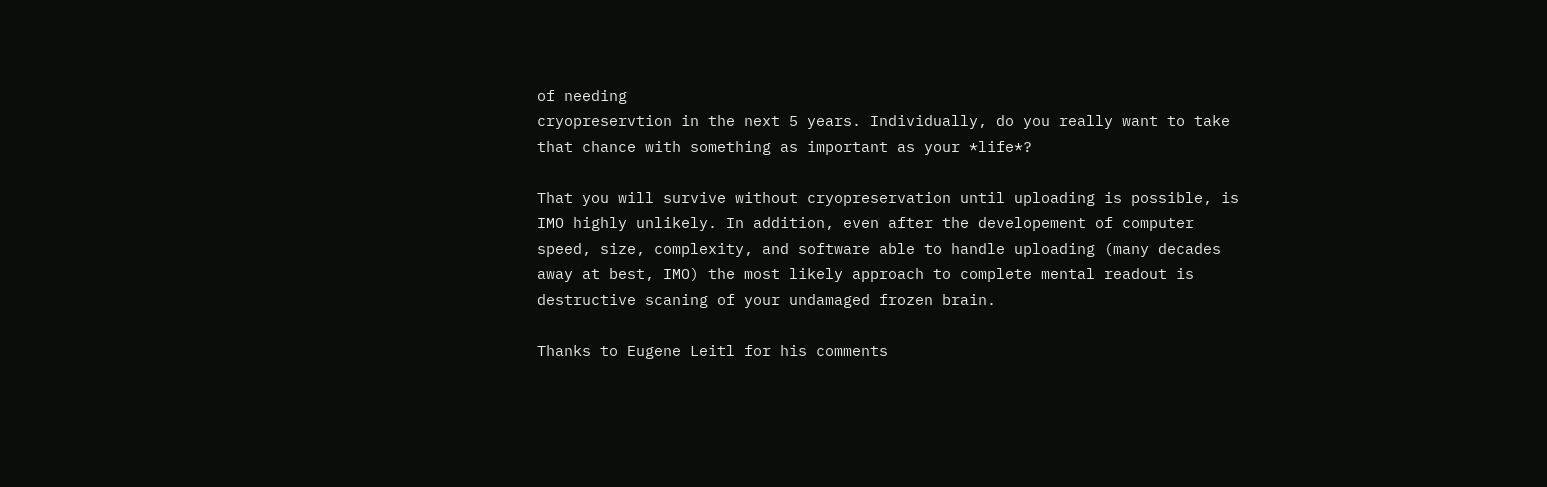of needing
cryopreservtion in the next 5 years. Individually, do you really want to take
that chance with something as important as your *life*?

That you will survive without cryopreservation until uploading is possible, is
IMO highly unlikely. In addition, even after the developement of computer
speed, size, complexity, and software able to handle uploading (many decades
away at best, IMO) the most likely approach to complete mental readout is
destructive scaning of your undamaged frozen brain.

Thanks to Eugene Leitl for his comments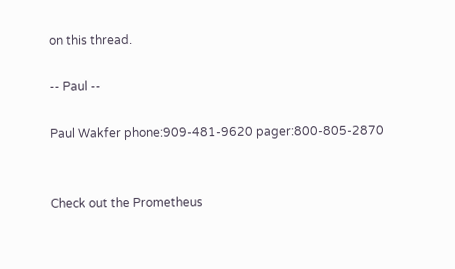on this thread.

-- Paul --

Paul Wakfer phone:909-481-9620 pager:800-805-2870


Check out the Prometheus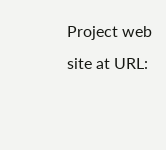Project web site at URL: